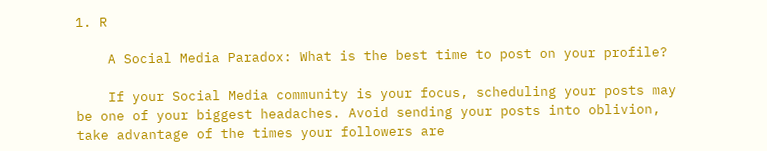1. R

    A Social Media Paradox: What is the best time to post on your profile?

    If your Social Media community is your focus, scheduling your posts may be one of your biggest headaches. Avoid sending your posts into oblivion, take advantage of the times your followers are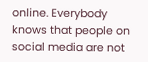online. Everybody knows that people on social media are not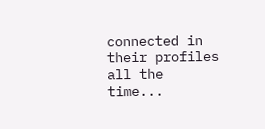connected in their profiles all the time...